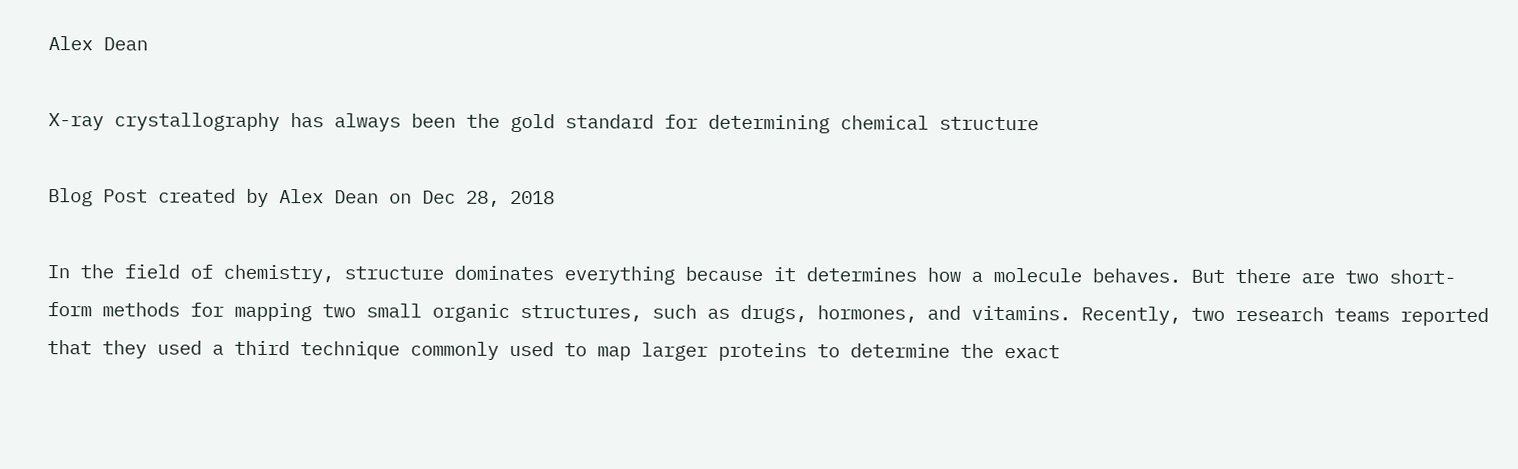Alex Dean

X-ray crystallography has always been the gold standard for determining chemical structure

Blog Post created by Alex Dean on Dec 28, 2018

In the field of chemistry, structure dominates everything because it determines how a molecule behaves. But there are two short-form methods for mapping two small organic structures, such as drugs, hormones, and vitamins. Recently, two research teams reported that they used a third technique commonly used to map larger proteins to determine the exact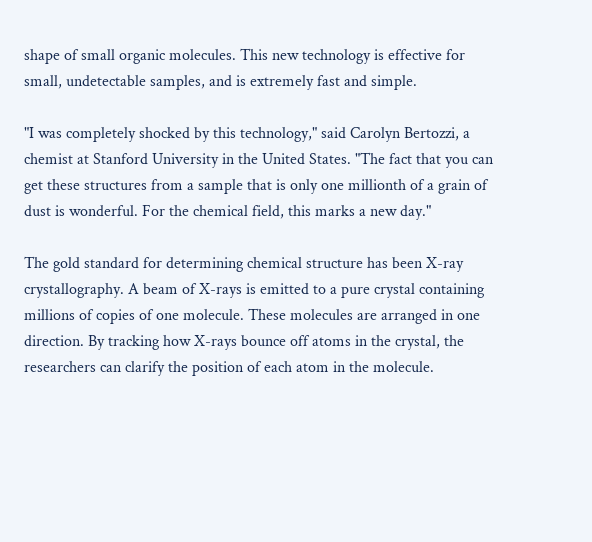shape of small organic molecules. This new technology is effective for small, undetectable samples, and is extremely fast and simple.

"I was completely shocked by this technology," said Carolyn Bertozzi, a chemist at Stanford University in the United States. "The fact that you can get these structures from a sample that is only one millionth of a grain of dust is wonderful. For the chemical field, this marks a new day."

The gold standard for determining chemical structure has been X-ray crystallography. A beam of X-rays is emitted to a pure crystal containing millions of copies of one molecule. These molecules are arranged in one direction. By tracking how X-rays bounce off atoms in the crystal, the researchers can clarify the position of each atom in the molecule.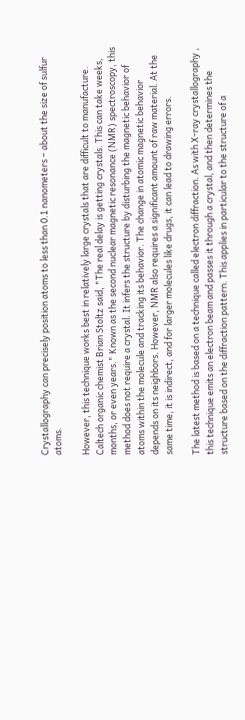Crystallography can precisely position atoms to less than 0.1 nanometers – about the size of sulfur atoms.

However, this technique works best in relatively large crystals that are difficult to manufacture. Caltech organic chemist Brian Stoltz said, "The real delay is getting crystals. This can take weeks, months, or even years." Known as the second nuclear magnetic resonance (NMR) spectroscopy, this method does not require a crystal. It infers the structure by disturbing the magnetic behavior of atoms within the molecule and tracking its behavior. The change in atomic magnetic behavior depends on its neighbors. However, NMR also requires a significant amount of raw material. At the same time, it is indirect, and for larger molecules like drugs, it can lead to drawing errors.

The latest method is based on a technique called electron diffraction. As with X-ray crystallography , this technique emits an electron beam and passes it through a crystal, and then determines the structure based on the diffraction pattern. This applies in particular to the structure of a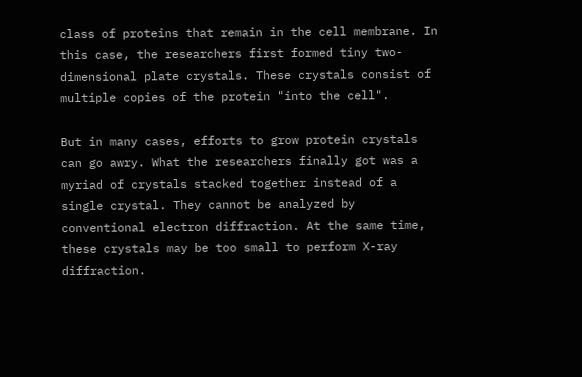class of proteins that remain in the cell membrane. In this case, the researchers first formed tiny two-dimensional plate crystals. These crystals consist of multiple copies of the protein "into the cell".

But in many cases, efforts to grow protein crystals can go awry. What the researchers finally got was a myriad of crystals stacked together instead of a single crystal. They cannot be analyzed by conventional electron diffraction. At the same time, these crystals may be too small to perform X-ray diffraction.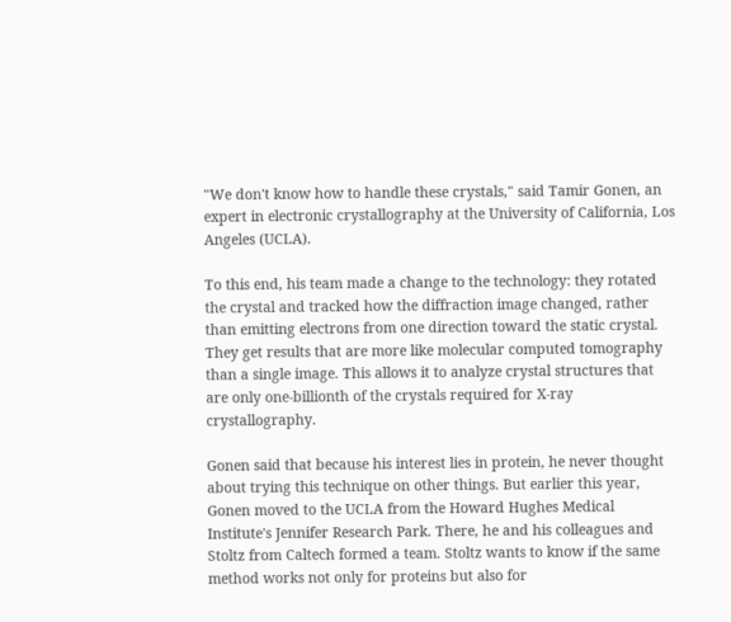"We don't know how to handle these crystals," said Tamir Gonen, an expert in electronic crystallography at the University of California, Los Angeles (UCLA).

To this end, his team made a change to the technology: they rotated the crystal and tracked how the diffraction image changed, rather than emitting electrons from one direction toward the static crystal. They get results that are more like molecular computed tomography than a single image. This allows it to analyze crystal structures that are only one-billionth of the crystals required for X-ray crystallography.

Gonen said that because his interest lies in protein, he never thought about trying this technique on other things. But earlier this year, Gonen moved to the UCLA from the Howard Hughes Medical Institute's Jennifer Research Park. There, he and his colleagues and Stoltz from Caltech formed a team. Stoltz wants to know if the same method works not only for proteins but also for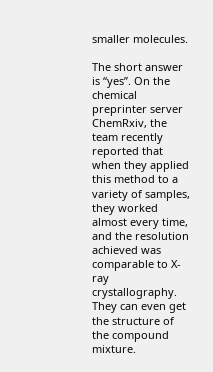smaller molecules.

The short answer is “yes”. On the chemical preprinter server ChemRxiv, the team recently reported that when they applied this method to a variety of samples, they worked almost every time, and the resolution achieved was comparable to X-ray crystallography. They can even get the structure of the compound mixture.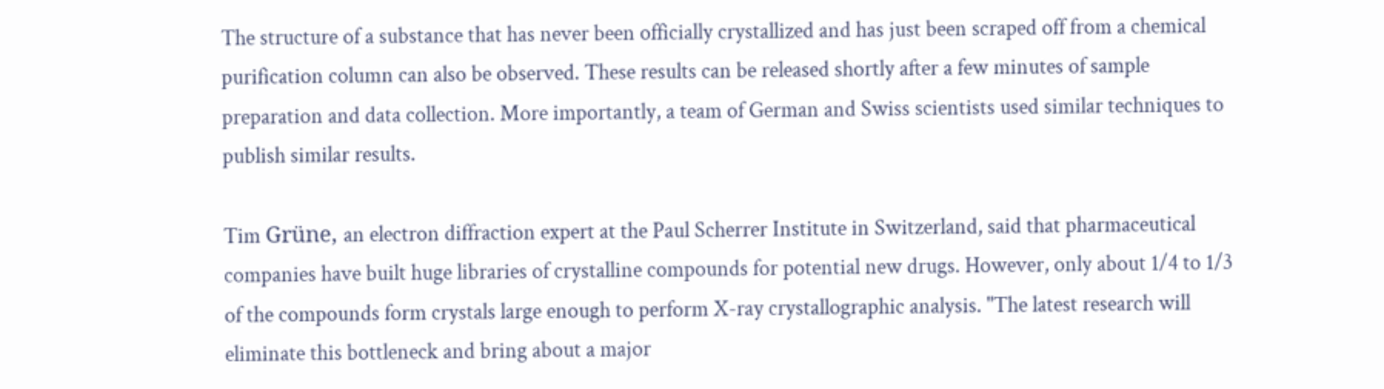The structure of a substance that has never been officially crystallized and has just been scraped off from a chemical purification column can also be observed. These results can be released shortly after a few minutes of sample preparation and data collection. More importantly, a team of German and Swiss scientists used similar techniques to publish similar results.

Tim Grüne, an electron diffraction expert at the Paul Scherrer Institute in Switzerland, said that pharmaceutical companies have built huge libraries of crystalline compounds for potential new drugs. However, only about 1/4 to 1/3 of the compounds form crystals large enough to perform X-ray crystallographic analysis. "The latest research will eliminate this bottleneck and bring about a major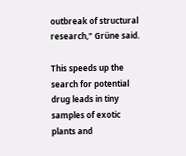outbreak of structural research," Grüne said.

This speeds up the search for potential drug leads in tiny samples of exotic plants and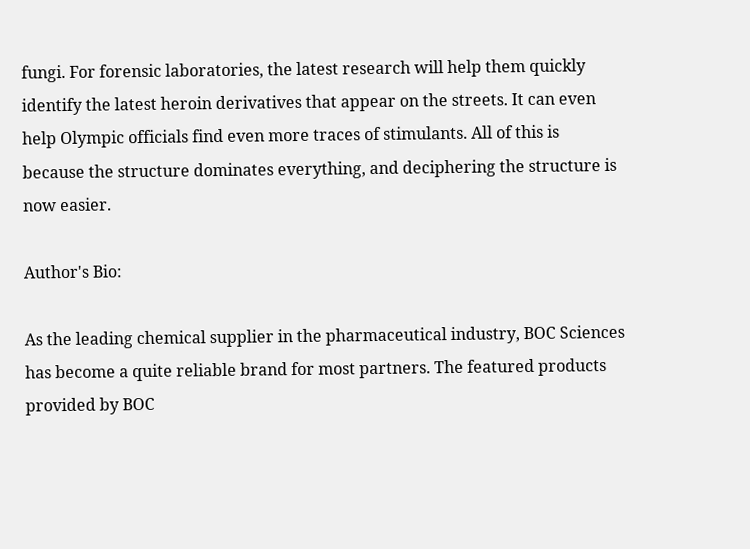fungi. For forensic laboratories, the latest research will help them quickly identify the latest heroin derivatives that appear on the streets. It can even help Olympic officials find even more traces of stimulants. All of this is because the structure dominates everything, and deciphering the structure is now easier.

Author's Bio:

As the leading chemical supplier in the pharmaceutical industry, BOC Sciences has become a quite reliable brand for most partners. The featured products provided by BOC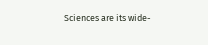Sciences are its wide-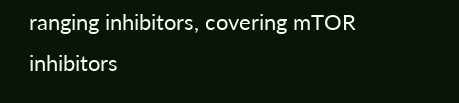ranging inhibitors, covering mTOR inhibitors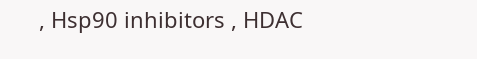, Hsp90 inhibitors , HDAC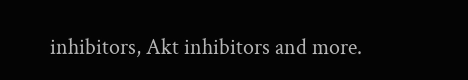inhibitors, Akt inhibitors and more.